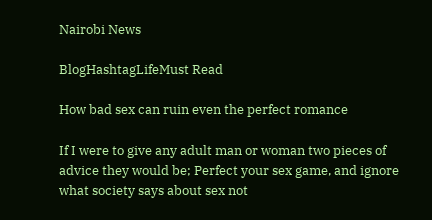Nairobi News

BlogHashtagLifeMust Read

How bad sex can ruin even the perfect romance

If I were to give any adult man or woman two pieces of advice they would be; Perfect your sex game, and ignore what society says about sex not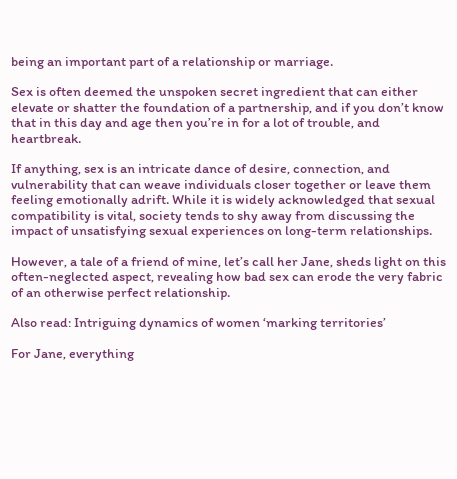being an important part of a relationship or marriage.

Sex is often deemed the unspoken secret ingredient that can either elevate or shatter the foundation of a partnership, and if you don’t know that in this day and age then you’re in for a lot of trouble, and heartbreak.

If anything, sex is an intricate dance of desire, connection, and vulnerability that can weave individuals closer together or leave them feeling emotionally adrift. While it is widely acknowledged that sexual compatibility is vital, society tends to shy away from discussing the impact of unsatisfying sexual experiences on long-term relationships.

However, a tale of a friend of mine, let’s call her Jane, sheds light on this often-neglected aspect, revealing how bad sex can erode the very fabric of an otherwise perfect relationship.

Also read: Intriguing dynamics of women ‘marking territories’

For Jane, everything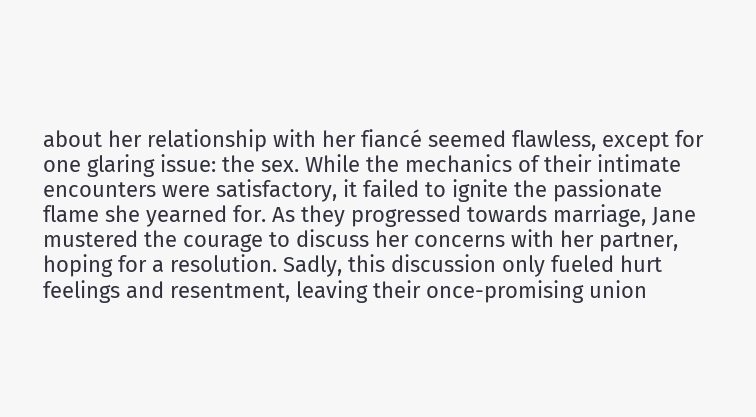about her relationship with her fiancé seemed flawless, except for one glaring issue: the sex. While the mechanics of their intimate encounters were satisfactory, it failed to ignite the passionate flame she yearned for. As they progressed towards marriage, Jane mustered the courage to discuss her concerns with her partner, hoping for a resolution. Sadly, this discussion only fueled hurt feelings and resentment, leaving their once-promising union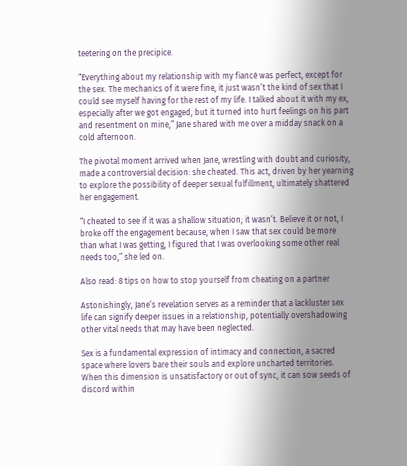teetering on the precipice.

“Everything about my relationship with my fiancé was perfect, except for the sex. The mechanics of it were fine, it just wasn’t the kind of sex that I could see myself having for the rest of my life. I talked about it with my ex, especially after we got engaged, but it turned into hurt feelings on his part and resentment on mine,” Jane shared with me over a midday snack on a cold afternoon.

The pivotal moment arrived when Jane, wrestling with doubt and curiosity, made a controversial decision: she cheated. This act, driven by her yearning to explore the possibility of deeper sexual fulfillment, ultimately shattered her engagement.

“I cheated to see if it was a shallow situation; it wasn’t. Believe it or not, I broke off the engagement because, when I saw that sex could be more than what I was getting, I figured that I was overlooking some other real needs too,” she led on.

Also read: 8 tips on how to stop yourself from cheating on a partner

Astonishingly, Jane’s revelation serves as a reminder that a lackluster sex life can signify deeper issues in a relationship, potentially overshadowing other vital needs that may have been neglected.

Sex is a fundamental expression of intimacy and connection, a sacred space where lovers bare their souls and explore uncharted territories. When this dimension is unsatisfactory or out of sync, it can sow seeds of discord within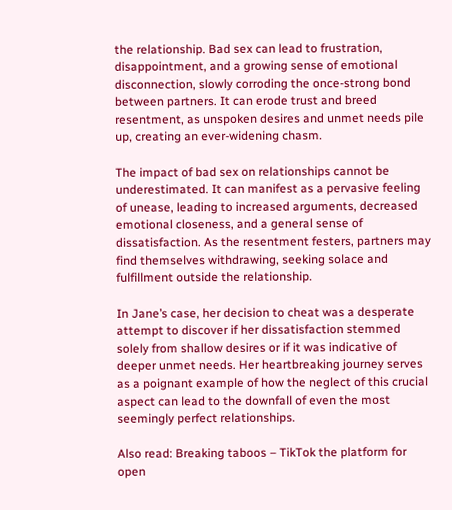the relationship. Bad sex can lead to frustration, disappointment, and a growing sense of emotional disconnection, slowly corroding the once-strong bond between partners. It can erode trust and breed resentment, as unspoken desires and unmet needs pile up, creating an ever-widening chasm.

The impact of bad sex on relationships cannot be underestimated. It can manifest as a pervasive feeling of unease, leading to increased arguments, decreased emotional closeness, and a general sense of dissatisfaction. As the resentment festers, partners may find themselves withdrawing, seeking solace and fulfillment outside the relationship.

In Jane’s case, her decision to cheat was a desperate attempt to discover if her dissatisfaction stemmed solely from shallow desires or if it was indicative of deeper unmet needs. Her heartbreaking journey serves as a poignant example of how the neglect of this crucial aspect can lead to the downfall of even the most seemingly perfect relationships.

Also read: Breaking taboos – TikTok the platform for open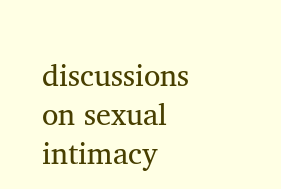discussions on sexual intimacy